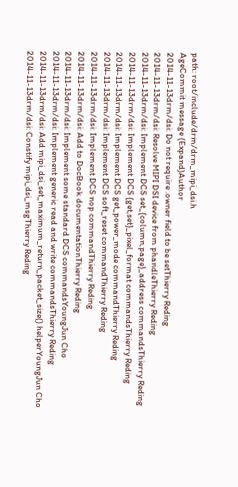path: root/include/drm/drm_mipi_dsi.h
AgeCommit message (Expand)Author
2014-11-13drm/dsi: Do not require .owner field to be setThierry Reding
2014-11-13drm/dsi: Resolve MIPI DSI device from phandleThierry Reding
2014-11-13drm/dsi: Implement DCS set_{column,page}_address commandsThierry Reding
2014-11-13drm/dsi: Implement DCS {get,set}_pixel_format commandsThierry Reding
2014-11-13drm/dsi: Implement DCS get_power_mode commandThierry Reding
2014-11-13drm/dsi: Implement DCS soft_reset commandThierry Reding
2014-11-13drm/dsi: Implement DCS nop commandThierry Reding
2014-11-13drm/dsi: Add to DocBook documentationThierry Reding
2014-11-13drm/dsi: Implement some standard DCS commandsYoungJun Cho
2014-11-13drm/dsi: Implement generic read and write commandsThierry Reding
2014-11-13drm/dsi: Add mipi_dsi_set_maximum_return_packet_size() helperYoungJun Cho
2014-11-13drm/dsi: Constify mipi_dsi_msgThierry Reding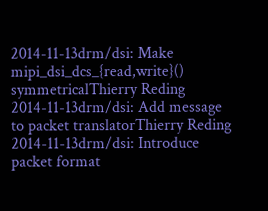2014-11-13drm/dsi: Make mipi_dsi_dcs_{read,write}() symmetricalThierry Reding
2014-11-13drm/dsi: Add message to packet translatorThierry Reding
2014-11-13drm/dsi: Introduce packet format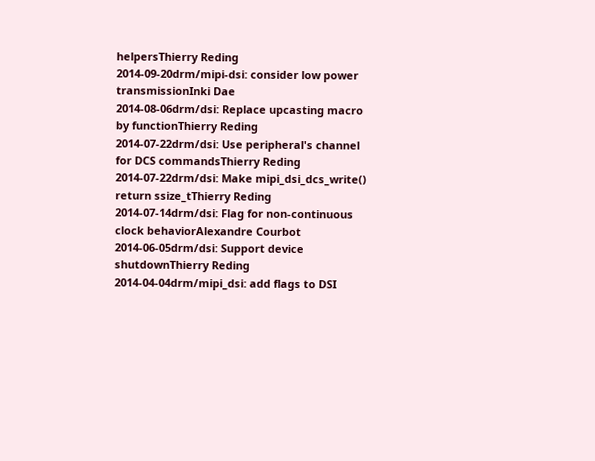helpersThierry Reding
2014-09-20drm/mipi-dsi: consider low power transmissionInki Dae
2014-08-06drm/dsi: Replace upcasting macro by functionThierry Reding
2014-07-22drm/dsi: Use peripheral's channel for DCS commandsThierry Reding
2014-07-22drm/dsi: Make mipi_dsi_dcs_write() return ssize_tThierry Reding
2014-07-14drm/dsi: Flag for non-continuous clock behaviorAlexandre Courbot
2014-06-05drm/dsi: Support device shutdownThierry Reding
2014-04-04drm/mipi_dsi: add flags to DSI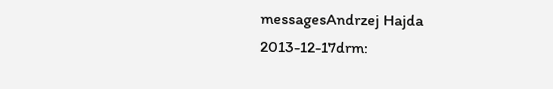messagesAndrzej Hajda
2013-12-17drm: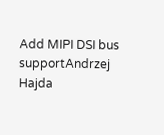Add MIPI DSI bus supportAndrzej Hajda